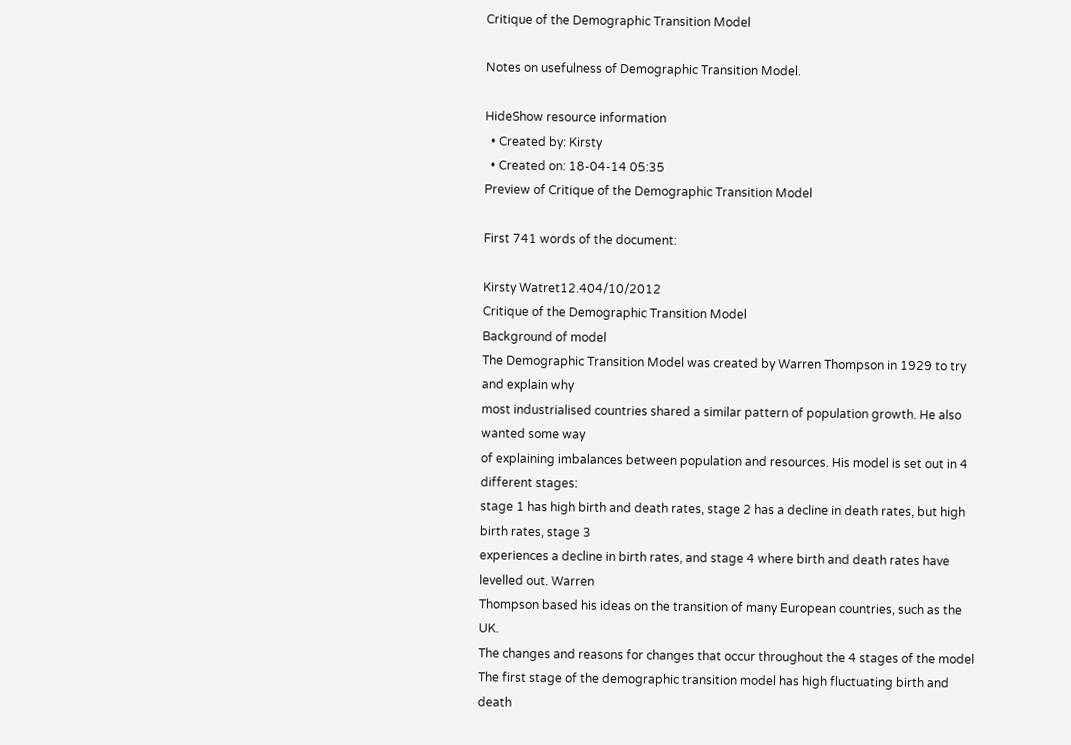Critique of the Demographic Transition Model

Notes on usefulness of Demographic Transition Model.

HideShow resource information
  • Created by: Kirsty
  • Created on: 18-04-14 05:35
Preview of Critique of the Demographic Transition Model

First 741 words of the document:

Kirsty Watret12.404/10/2012
Critique of the Demographic Transition Model
Background of model
The Demographic Transition Model was created by Warren Thompson in 1929 to try and explain why
most industrialised countries shared a similar pattern of population growth. He also wanted some way
of explaining imbalances between population and resources. His model is set out in 4 different stages:
stage 1 has high birth and death rates, stage 2 has a decline in death rates, but high birth rates, stage 3
experiences a decline in birth rates, and stage 4 where birth and death rates have levelled out. Warren
Thompson based his ideas on the transition of many European countries, such as the UK.
The changes and reasons for changes that occur throughout the 4 stages of the model
The first stage of the demographic transition model has high fluctuating birth and death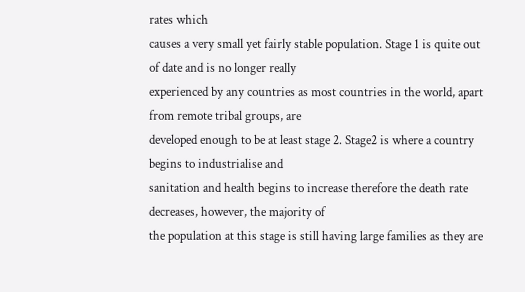rates which
causes a very small yet fairly stable population. Stage 1 is quite out of date and is no longer really
experienced by any countries as most countries in the world, apart from remote tribal groups, are
developed enough to be at least stage 2. Stage2 is where a country begins to industrialise and
sanitation and health begins to increase therefore the death rate decreases, however, the majority of
the population at this stage is still having large families as they are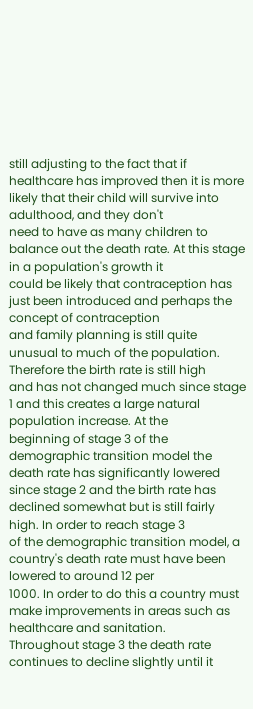still adjusting to the fact that if
healthcare has improved then it is more likely that their child will survive into adulthood, and they don't
need to have as many children to balance out the death rate. At this stage in a population's growth it
could be likely that contraception has just been introduced and perhaps the concept of contraception
and family planning is still quite unusual to much of the population. Therefore the birth rate is still high
and has not changed much since stage 1 and this creates a large natural population increase. At the
beginning of stage 3 of the demographic transition model the death rate has significantly lowered
since stage 2 and the birth rate has declined somewhat but is still fairly high. In order to reach stage 3
of the demographic transition model, a country's death rate must have been lowered to around 12 per
1000. In order to do this a country must make improvements in areas such as healthcare and sanitation.
Throughout stage 3 the death rate continues to decline slightly until it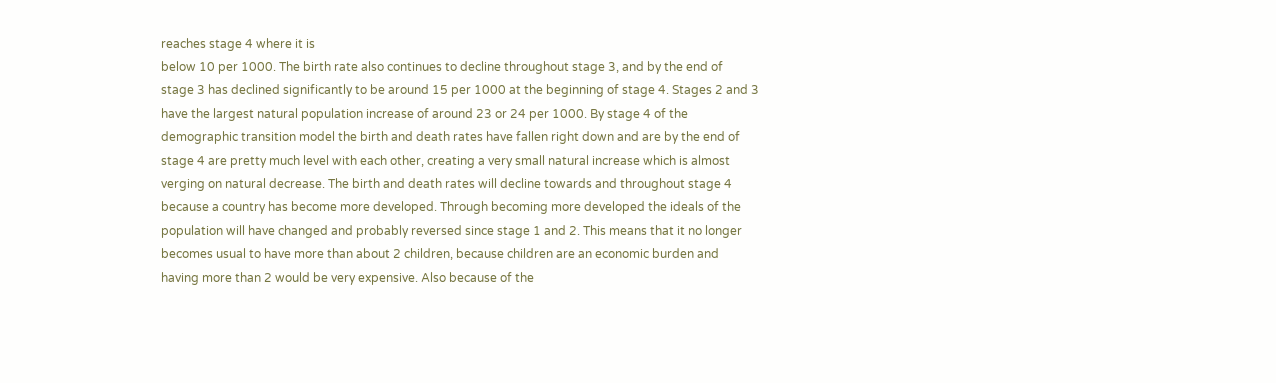reaches stage 4 where it is
below 10 per 1000. The birth rate also continues to decline throughout stage 3, and by the end of
stage 3 has declined significantly to be around 15 per 1000 at the beginning of stage 4. Stages 2 and 3
have the largest natural population increase of around 23 or 24 per 1000. By stage 4 of the
demographic transition model the birth and death rates have fallen right down and are by the end of
stage 4 are pretty much level with each other, creating a very small natural increase which is almost
verging on natural decrease. The birth and death rates will decline towards and throughout stage 4
because a country has become more developed. Through becoming more developed the ideals of the
population will have changed and probably reversed since stage 1 and 2. This means that it no longer
becomes usual to have more than about 2 children, because children are an economic burden and
having more than 2 would be very expensive. Also because of the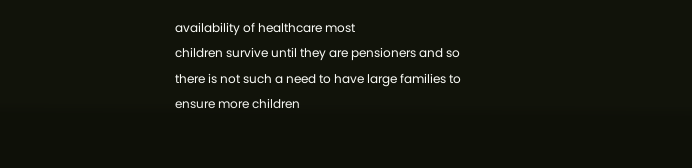availability of healthcare most
children survive until they are pensioners and so there is not such a need to have large families to
ensure more children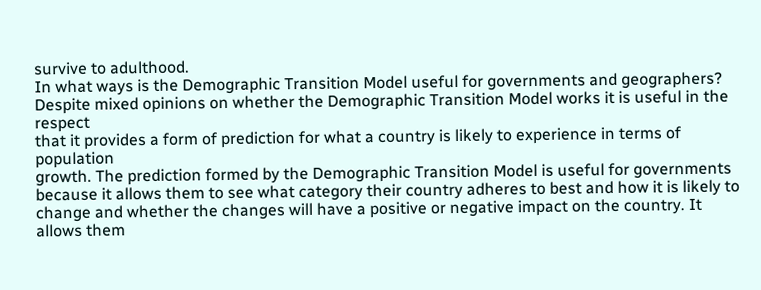survive to adulthood.
In what ways is the Demographic Transition Model useful for governments and geographers?
Despite mixed opinions on whether the Demographic Transition Model works it is useful in the respect
that it provides a form of prediction for what a country is likely to experience in terms of population
growth. The prediction formed by the Demographic Transition Model is useful for governments
because it allows them to see what category their country adheres to best and how it is likely to
change and whether the changes will have a positive or negative impact on the country. It allows them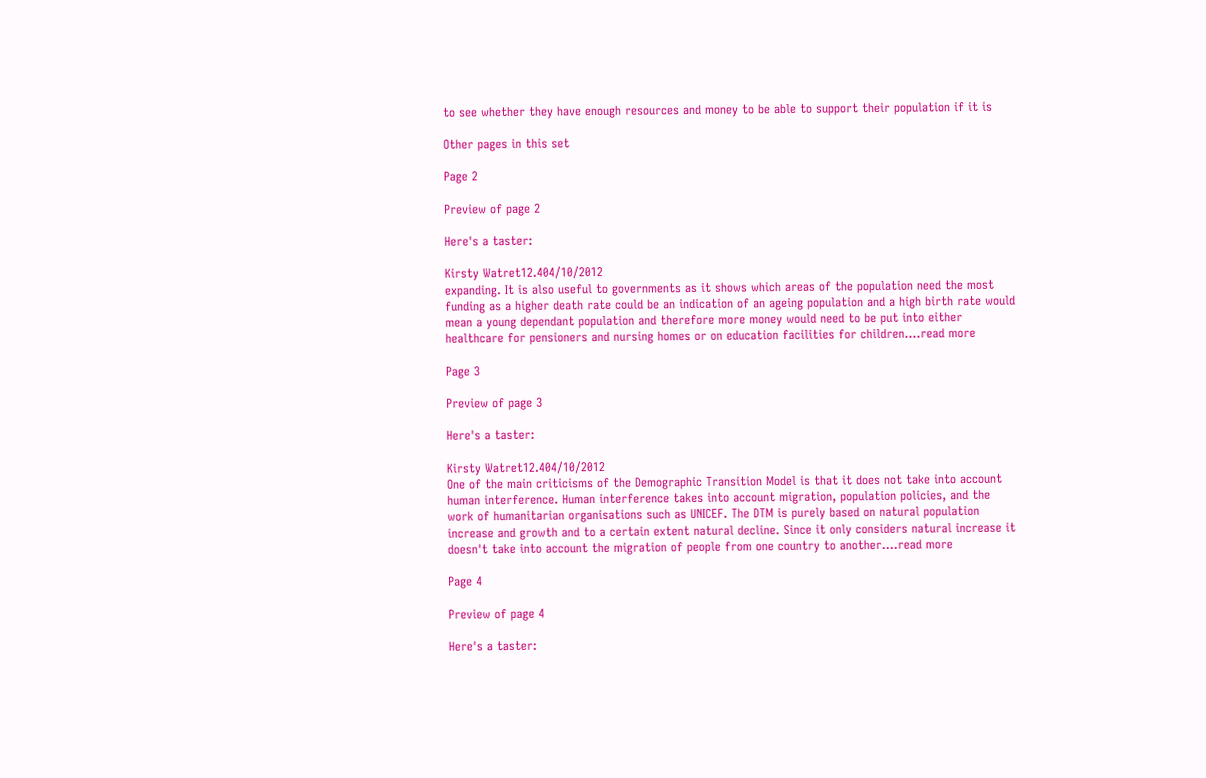to see whether they have enough resources and money to be able to support their population if it is

Other pages in this set

Page 2

Preview of page 2

Here's a taster:

Kirsty Watret12.404/10/2012
expanding. It is also useful to governments as it shows which areas of the population need the most
funding as a higher death rate could be an indication of an ageing population and a high birth rate would
mean a young dependant population and therefore more money would need to be put into either
healthcare for pensioners and nursing homes or on education facilities for children.…read more

Page 3

Preview of page 3

Here's a taster:

Kirsty Watret12.404/10/2012
One of the main criticisms of the Demographic Transition Model is that it does not take into account
human interference. Human interference takes into account migration, population policies, and the
work of humanitarian organisations such as UNICEF. The DTM is purely based on natural population
increase and growth and to a certain extent natural decline. Since it only considers natural increase it
doesn't take into account the migration of people from one country to another.…read more

Page 4

Preview of page 4

Here's a taster: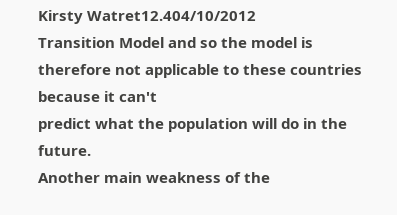Kirsty Watret12.404/10/2012
Transition Model and so the model is therefore not applicable to these countries because it can't
predict what the population will do in the future.
Another main weakness of the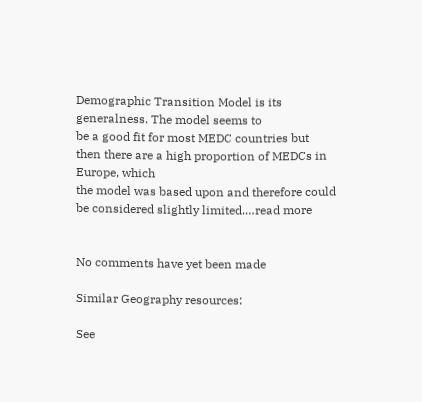Demographic Transition Model is its generalness. The model seems to
be a good fit for most MEDC countries but then there are a high proportion of MEDCs in Europe, which
the model was based upon and therefore could be considered slightly limited.…read more


No comments have yet been made

Similar Geography resources:

See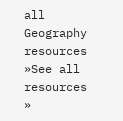all Geography resources »See all resources »